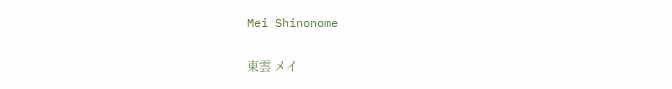Mei Shinonome

東雲 メイ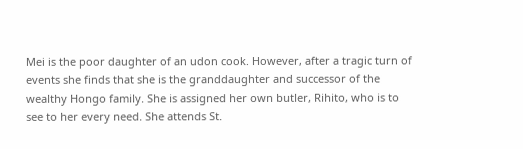Mei is the poor daughter of an udon cook. However, after a tragic turn of events she finds that she is the granddaughter and successor of the wealthy Hongo family. She is assigned her own butler, Rihito, who is to see to her every need. She attends St.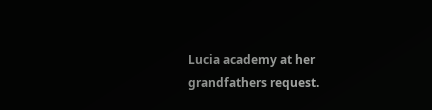Lucia academy at her grandfathers request.